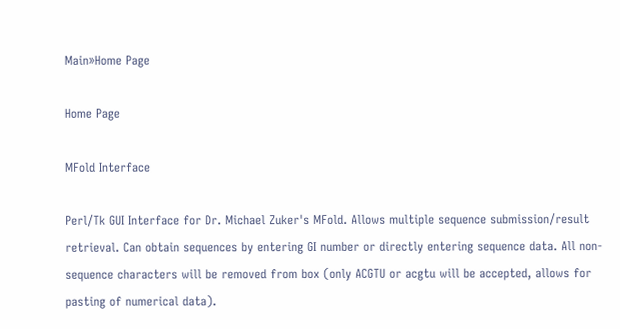Main»Home Page

Home Page

MFold Interface

Perl/Tk GUI Interface for Dr. Michael Zuker's MFold. Allows multiple sequence submission/result retrieval. Can obtain sequences by entering GI number or directly entering sequence data. All non-sequence characters will be removed from box (only ACGTU or acgtu will be accepted, allows for pasting of numerical data).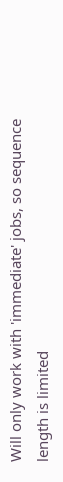Will only work with 'immediate' jobs, so sequence length is limited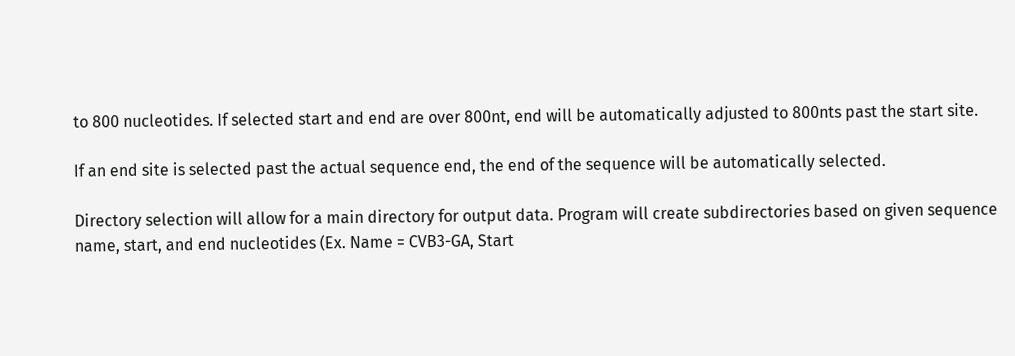to 800 nucleotides. If selected start and end are over 800nt, end will be automatically adjusted to 800nts past the start site.

If an end site is selected past the actual sequence end, the end of the sequence will be automatically selected.

Directory selection will allow for a main directory for output data. Program will create subdirectories based on given sequence name, start, and end nucleotides (Ex. Name = CVB3-GA, Start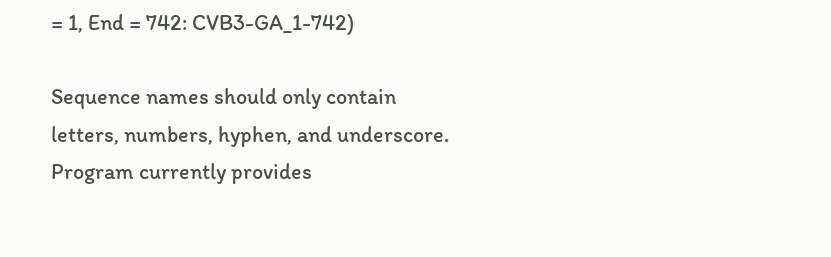= 1, End = 742: CVB3-GA_1-742)

Sequence names should only contain letters, numbers, hyphen, and underscore. Program currently provides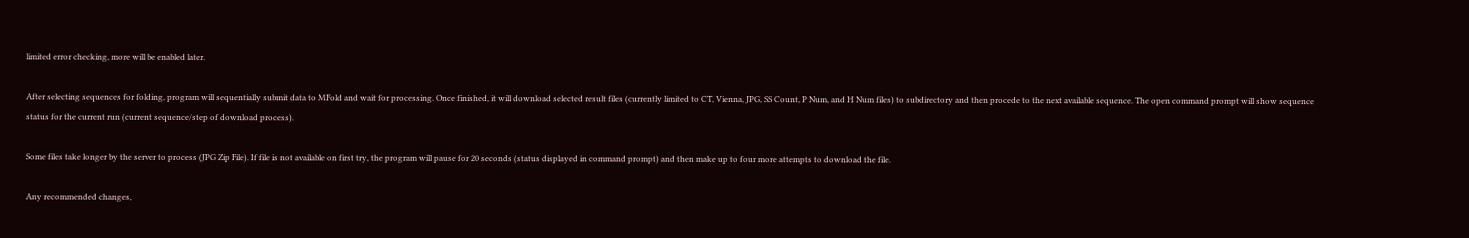limited error checking, more will be enabled later.

After selecting sequences for folding, program will sequentially submit data to MFold and wait for processing. Once finished, it will download selected result files (currently limited to CT, Vienna, JPG, SS Count, P Num, and H Num files) to subdirectory and then procede to the next available sequence. The open command prompt will show sequence status for the current run (current sequence/step of download process).

Some files take longer by the server to process (JPG Zip File). If file is not available on first try, the program will pause for 20 seconds (status displayed in command prompt) and then make up to four more attempts to download the file.

Any recommended changes,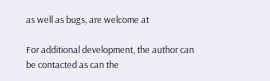as well as bugs, are welcome at

For additional development, the author can be contacted as can the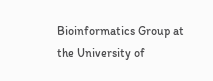Bioinformatics Group at the University of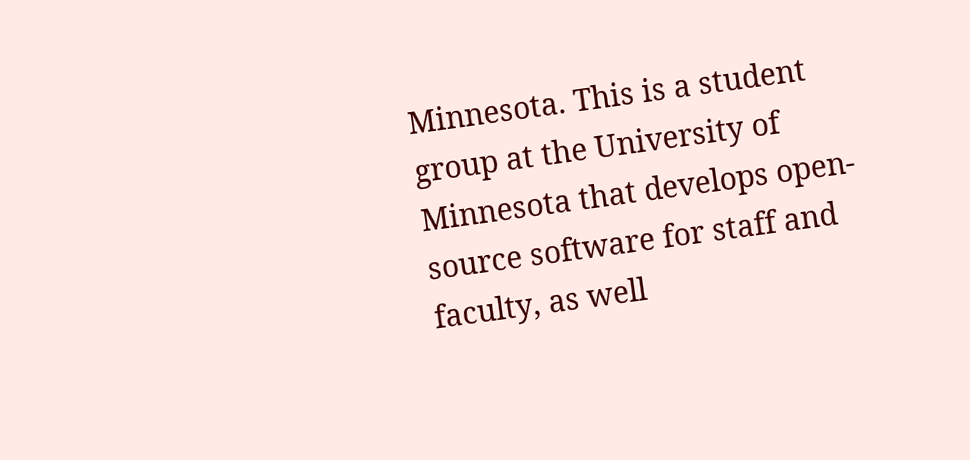Minnesota. This is a student group at the University of Minnesota that develops open-source software for staff and faculty, as well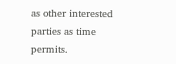as other interested parties as time permits.